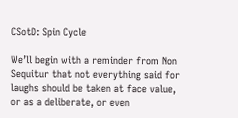CSotD: Spin Cycle

We’ll begin with a reminder from Non Sequitur that not everything said for laughs should be taken at face value, or as a deliberate, or even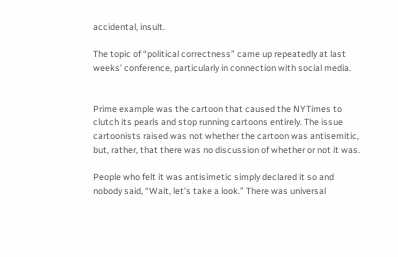accidental, insult.

The topic of “political correctness” came up repeatedly at last weeks’ conference, particularly in connection with social media.


Prime example was the cartoon that caused the NYTimes to clutch its pearls and stop running cartoons entirely. The issue cartoonists raised was not whether the cartoon was antisemitic, but, rather, that there was no discussion of whether or not it was.

People who felt it was antisimetic simply declared it so and nobody said, “Wait, let’s take a look.” There was universal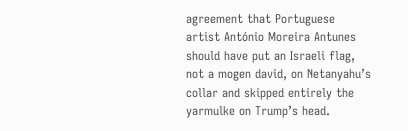agreement that Portuguese artist António Moreira Antunes should have put an Israeli flag, not a mogen david, on Netanyahu’s collar and skipped entirely the yarmulke on Trump’s head.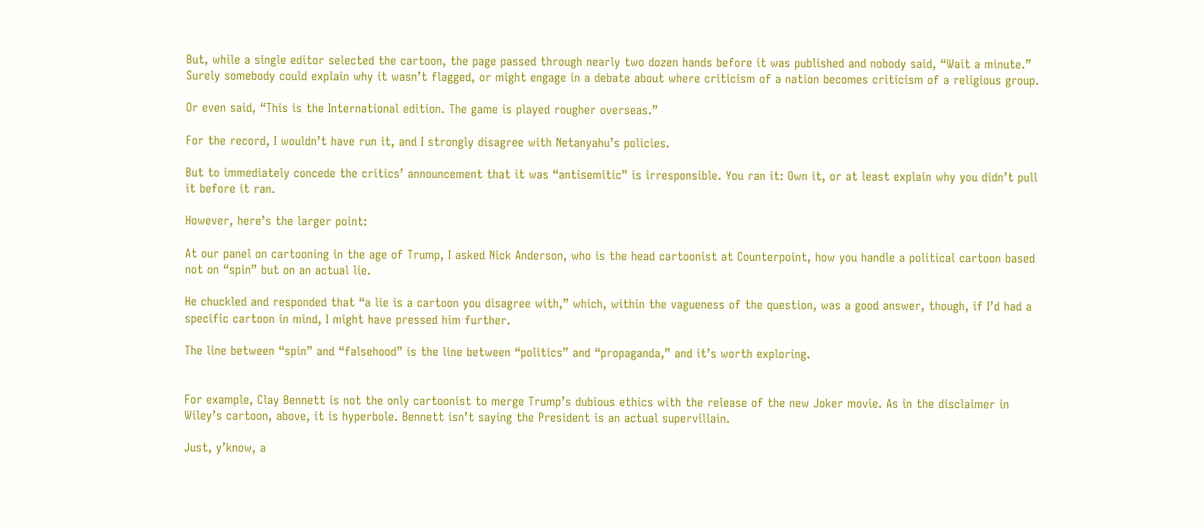But, while a single editor selected the cartoon, the page passed through nearly two dozen hands before it was published and nobody said, “Wait a minute.” Surely somebody could explain why it wasn’t flagged, or might engage in a debate about where criticism of a nation becomes criticism of a religious group.

Or even said, “This is the International edition. The game is played rougher overseas.”

For the record, I wouldn’t have run it, and I strongly disagree with Netanyahu’s policies.

But to immediately concede the critics’ announcement that it was “antisemitic” is irresponsible. You ran it: Own it, or at least explain why you didn’t pull it before it ran.

However, here’s the larger point:

At our panel on cartooning in the age of Trump, I asked Nick Anderson, who is the head cartoonist at Counterpoint, how you handle a political cartoon based not on “spin” but on an actual lie.

He chuckled and responded that “a lie is a cartoon you disagree with,” which, within the vagueness of the question, was a good answer, though, if I’d had a specific cartoon in mind, I might have pressed him further.

The line between “spin” and “falsehood” is the line between “politics” and “propaganda,” and it’s worth exploring.


For example, Clay Bennett is not the only cartoonist to merge Trump’s dubious ethics with the release of the new Joker movie. As in the disclaimer in Wiley’s cartoon, above, it is hyperbole. Bennett isn’t saying the President is an actual supervillain.

Just, y’know, a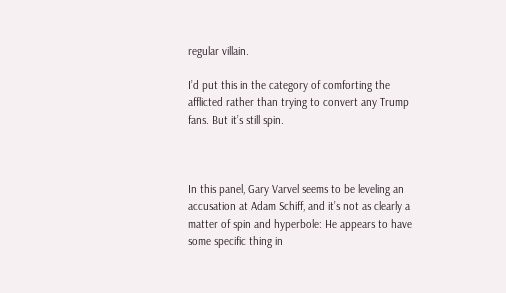regular villain.

I’d put this in the category of comforting the afflicted rather than trying to convert any Trump fans. But it’s still spin.



In this panel, Gary Varvel seems to be leveling an accusation at Adam Schiff, and it’s not as clearly a matter of spin and hyperbole: He appears to have some specific thing in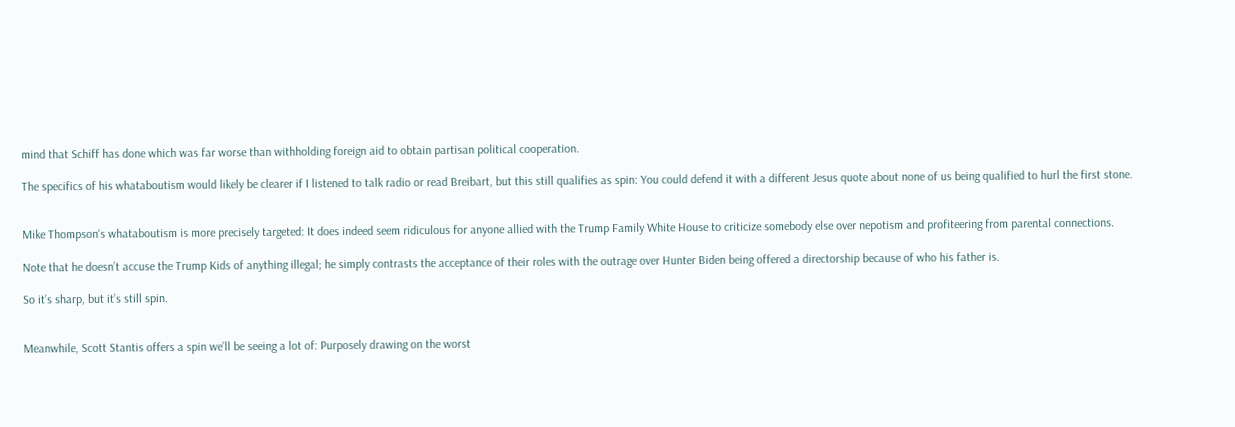mind that Schiff has done which was far worse than withholding foreign aid to obtain partisan political cooperation.

The specifics of his whataboutism would likely be clearer if I listened to talk radio or read Breibart, but this still qualifies as spin: You could defend it with a different Jesus quote about none of us being qualified to hurl the first stone.


Mike Thompson‘s whataboutism is more precisely targeted: It does indeed seem ridiculous for anyone allied with the Trump Family White House to criticize somebody else over nepotism and profiteering from parental connections.

Note that he doesn’t accuse the Trump Kids of anything illegal; he simply contrasts the acceptance of their roles with the outrage over Hunter Biden being offered a directorship because of who his father is.

So it’s sharp, but it’s still spin.


Meanwhile, Scott Stantis offers a spin we’ll be seeing a lot of: Purposely drawing on the worst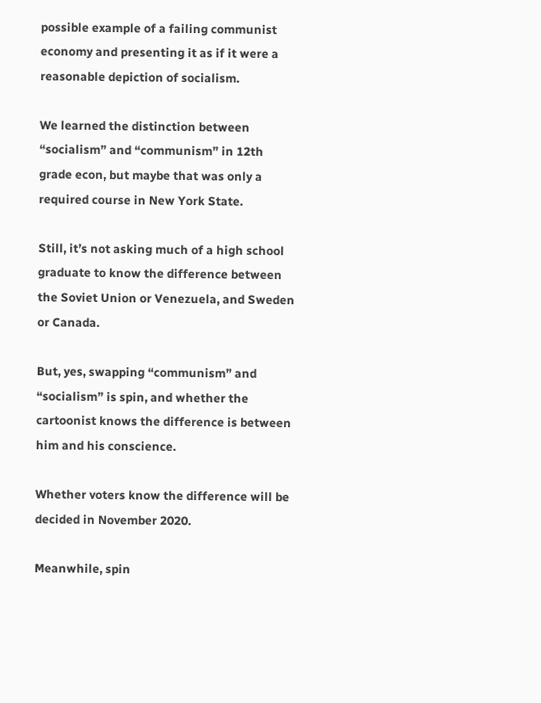possible example of a failing communist economy and presenting it as if it were a reasonable depiction of socialism.

We learned the distinction between “socialism” and “communism” in 12th grade econ, but maybe that was only a required course in New York State.

Still, it’s not asking much of a high school graduate to know the difference between the Soviet Union or Venezuela, and Sweden or Canada.

But, yes, swapping “communism” and “socialism” is spin, and whether the cartoonist knows the difference is between him and his conscience.

Whether voters know the difference will be decided in November 2020.

Meanwhile, spin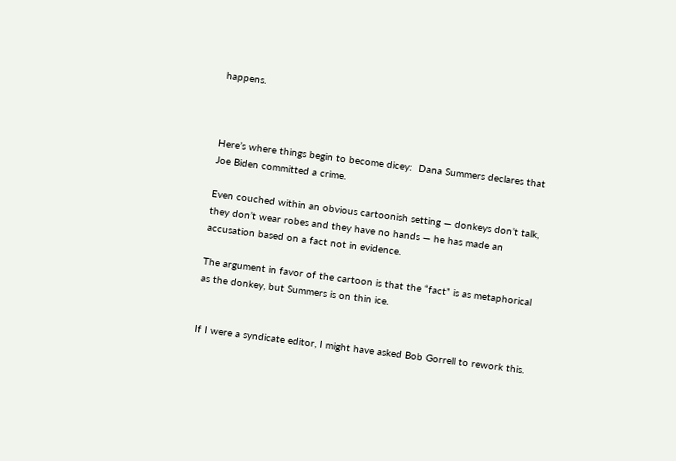happens.



Here’s where things begin to become dicey:  Dana Summers declares that Joe Biden committed a crime.

Even couched within an obvious cartoonish setting — donkeys don’t talk, they don’t wear robes and they have no hands — he has made an accusation based on a fact not in evidence.

The argument in favor of the cartoon is that the “fact” is as metaphorical as the donkey, but Summers is on thin ice.


If I were a syndicate editor, I might have asked Bob Gorrell to rework this.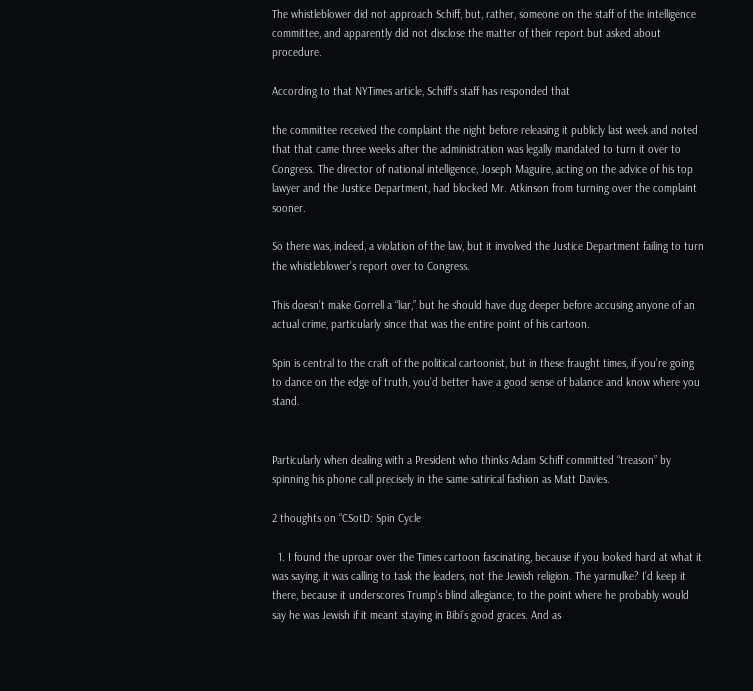The whistleblower did not approach Schiff, but, rather, someone on the staff of the intelligence committee, and apparently did not disclose the matter of their report but asked about procedure.

According to that NYTimes article, Schiff’s staff has responded that

the committee received the complaint the night before releasing it publicly last week and noted that that came three weeks after the administration was legally mandated to turn it over to Congress. The director of national intelligence, Joseph Maguire, acting on the advice of his top lawyer and the Justice Department, had blocked Mr. Atkinson from turning over the complaint sooner.

So there was, indeed, a violation of the law, but it involved the Justice Department failing to turn the whistleblower’s report over to Congress.

This doesn’t make Gorrell a “liar,” but he should have dug deeper before accusing anyone of an actual crime, particularly since that was the entire point of his cartoon.

Spin is central to the craft of the political cartoonist, but in these fraught times, if you’re going to dance on the edge of truth, you’d better have a good sense of balance and know where you stand.


Particularly when dealing with a President who thinks Adam Schiff committed “treason” by spinning his phone call precisely in the same satirical fashion as Matt Davies.

2 thoughts on “CSotD: Spin Cycle

  1. I found the uproar over the Times cartoon fascinating, because if you looked hard at what it was saying, it was calling to task the leaders, not the Jewish religion. The yarmulke? I’d keep it there, because it underscores Trump’s blind allegiance, to the point where he probably would say he was Jewish if it meant staying in Bibi’s good graces. And as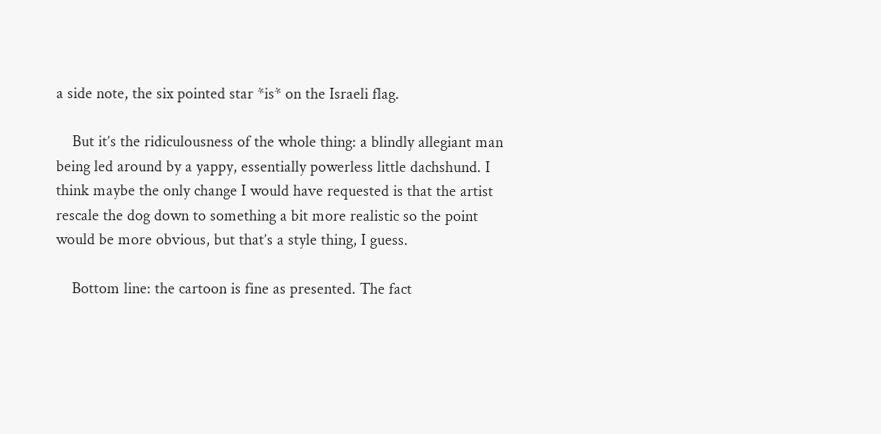a side note, the six pointed star *is* on the Israeli flag.

    But it’s the ridiculousness of the whole thing: a blindly allegiant man being led around by a yappy, essentially powerless little dachshund. I think maybe the only change I would have requested is that the artist rescale the dog down to something a bit more realistic so the point would be more obvious, but that’s a style thing, I guess.

    Bottom line: the cartoon is fine as presented. The fact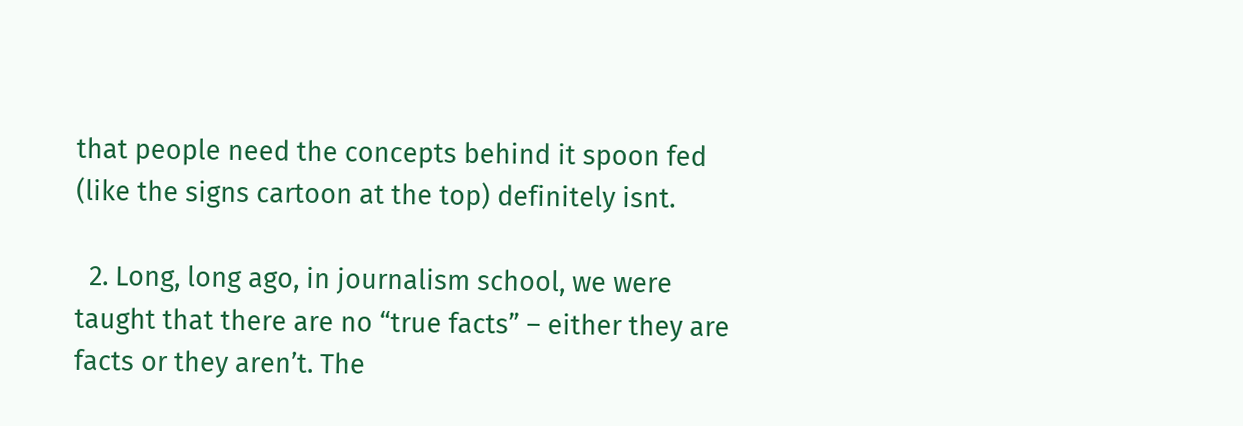that people need the concepts behind it spoon fed (like the signs cartoon at the top) definitely isnt.

  2. Long, long ago, in journalism school, we were taught that there are no “true facts” – either they are facts or they aren’t. The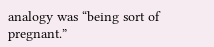analogy was “being sort of pregnant.”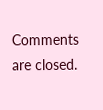Comments are closed.